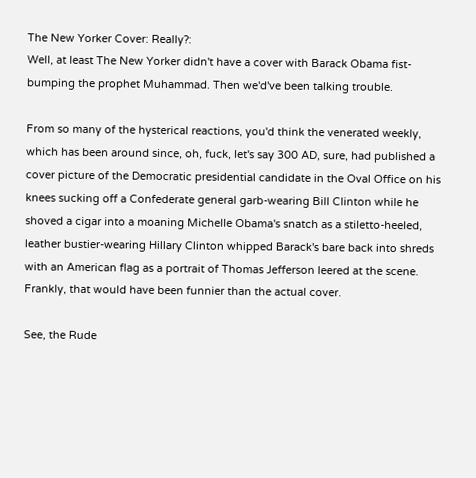The New Yorker Cover: Really?:
Well, at least The New Yorker didn't have a cover with Barack Obama fist-bumping the prophet Muhammad. Then we'd've been talking trouble.

From so many of the hysterical reactions, you'd think the venerated weekly, which has been around since, oh, fuck, let's say 300 AD, sure, had published a cover picture of the Democratic presidential candidate in the Oval Office on his knees sucking off a Confederate general garb-wearing Bill Clinton while he shoved a cigar into a moaning Michelle Obama's snatch as a stiletto-heeled, leather bustier-wearing Hillary Clinton whipped Barack's bare back into shreds with an American flag as a portrait of Thomas Jefferson leered at the scene. Frankly, that would have been funnier than the actual cover.

See, the Rude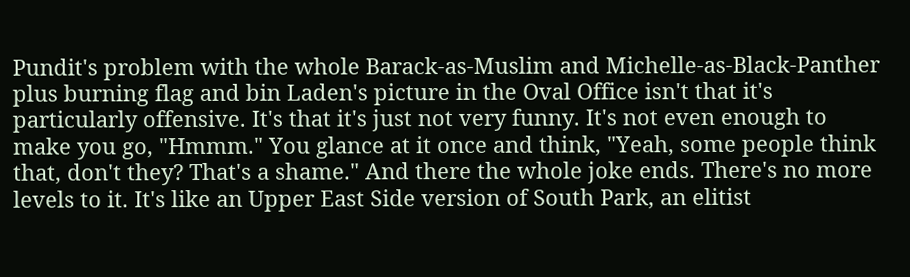Pundit's problem with the whole Barack-as-Muslim and Michelle-as-Black-Panther plus burning flag and bin Laden's picture in the Oval Office isn't that it's particularly offensive. It's that it's just not very funny. It's not even enough to make you go, "Hmmm." You glance at it once and think, "Yeah, some people think that, don't they? That's a shame." And there the whole joke ends. There's no more levels to it. It's like an Upper East Side version of South Park, an elitist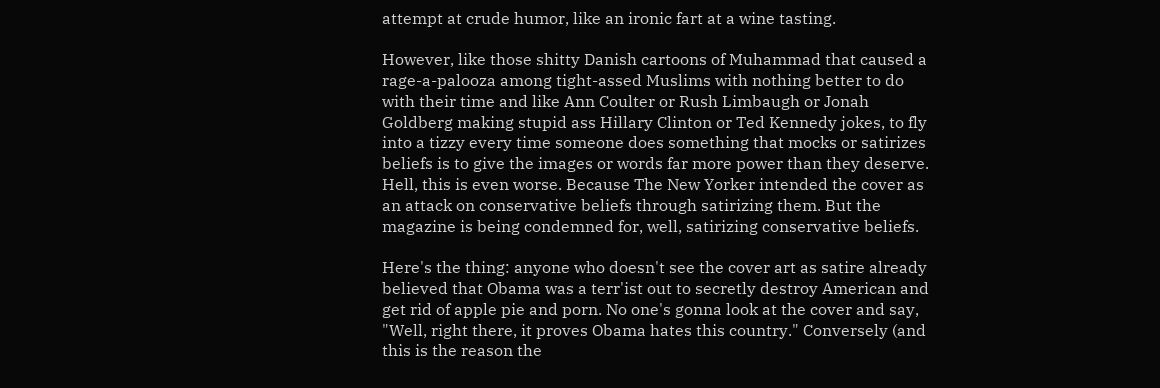attempt at crude humor, like an ironic fart at a wine tasting.

However, like those shitty Danish cartoons of Muhammad that caused a rage-a-palooza among tight-assed Muslims with nothing better to do with their time and like Ann Coulter or Rush Limbaugh or Jonah Goldberg making stupid ass Hillary Clinton or Ted Kennedy jokes, to fly into a tizzy every time someone does something that mocks or satirizes beliefs is to give the images or words far more power than they deserve. Hell, this is even worse. Because The New Yorker intended the cover as an attack on conservative beliefs through satirizing them. But the magazine is being condemned for, well, satirizing conservative beliefs.

Here's the thing: anyone who doesn't see the cover art as satire already believed that Obama was a terr'ist out to secretly destroy American and get rid of apple pie and porn. No one's gonna look at the cover and say, "Well, right there, it proves Obama hates this country." Conversely (and this is the reason the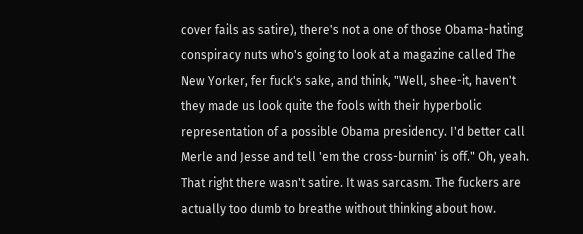cover fails as satire), there's not a one of those Obama-hating conspiracy nuts who's going to look at a magazine called The New Yorker, fer fuck's sake, and think, "Well, shee-it, haven't they made us look quite the fools with their hyperbolic representation of a possible Obama presidency. I'd better call Merle and Jesse and tell 'em the cross-burnin' is off." Oh, yeah. That right there wasn't satire. It was sarcasm. The fuckers are actually too dumb to breathe without thinking about how.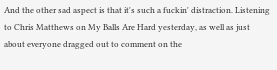And the other sad aspect is that it's such a fuckin' distraction. Listening to Chris Matthews on My Balls Are Hard yesterday, as well as just about everyone dragged out to comment on the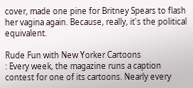cover, made one pine for Britney Spears to flash her vagina again. Because, really, it's the political equivalent.

Rude Fun with New Yorker Cartoons
: Every week, the magazine runs a caption contest for one of its cartoons. Nearly every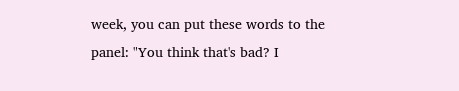week, you can put these words to the panel: "You think that's bad? I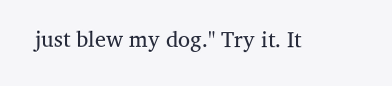just blew my dog." Try it. It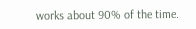works about 90% of the time.